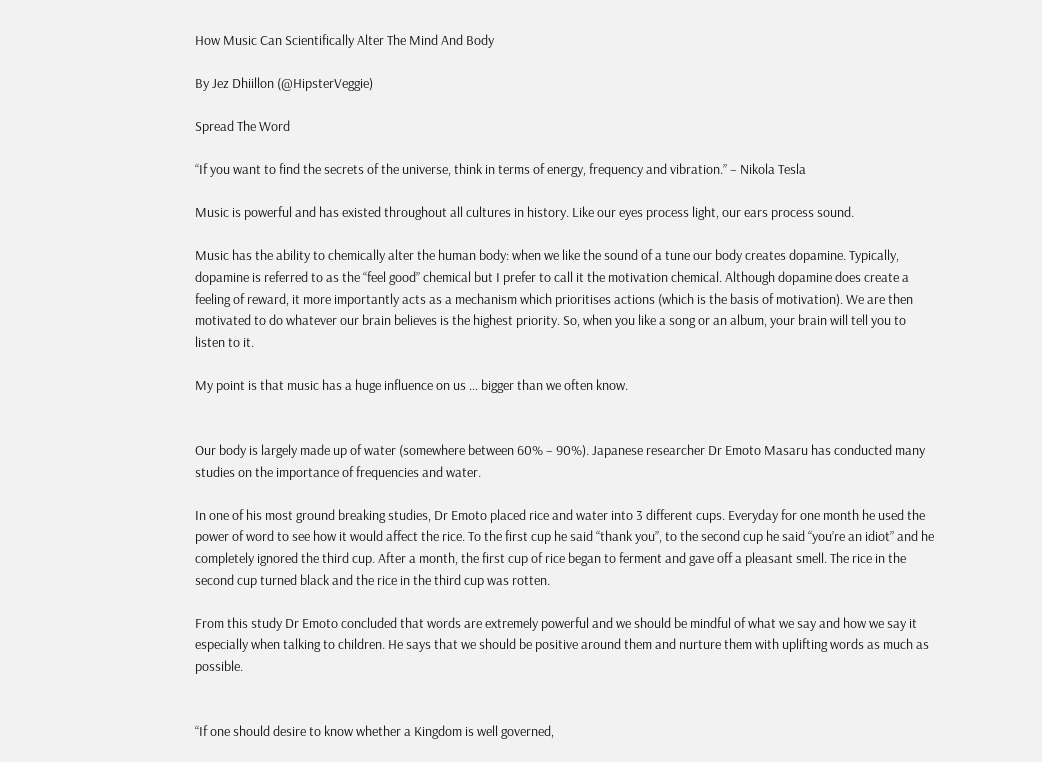How Music Can Scientifically Alter The Mind And Body

By Jez Dhiillon (@HipsterVeggie)

Spread The Word

“If you want to find the secrets of the universe, think in terms of energy, frequency and vibration.” – Nikola Tesla

Music is powerful and has existed throughout all cultures in history. Like our eyes process light, our ears process sound.

Music has the ability to chemically alter the human body: when we like the sound of a tune our body creates dopamine. Typically, dopamine is referred to as the “feel good” chemical but I prefer to call it the motivation chemical. Although dopamine does create a feeling of reward, it more importantly acts as a mechanism which prioritises actions (which is the basis of motivation). We are then motivated to do whatever our brain believes is the highest priority. So, when you like a song or an album, your brain will tell you to listen to it.

My point is that music has a huge influence on us … bigger than we often know.


Our body is largely made up of water (somewhere between 60% – 90%). Japanese researcher Dr Emoto Masaru has conducted many studies on the importance of frequencies and water.

In one of his most ground breaking studies, Dr Emoto placed rice and water into 3 different cups. Everyday for one month he used the power of word to see how it would affect the rice. To the first cup he said “thank you”, to the second cup he said “you’re an idiot” and he completely ignored the third cup. After a month, the first cup of rice began to ferment and gave off a pleasant smell. The rice in the second cup turned black and the rice in the third cup was rotten.

From this study Dr Emoto concluded that words are extremely powerful and we should be mindful of what we say and how we say it especially when talking to children. He says that we should be positive around them and nurture them with uplifting words as much as possible.


“If one should desire to know whether a Kingdom is well governed,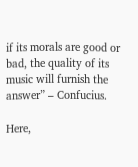if its morals are good or bad, the quality of its music will furnish the answer” – Confucius.

Here,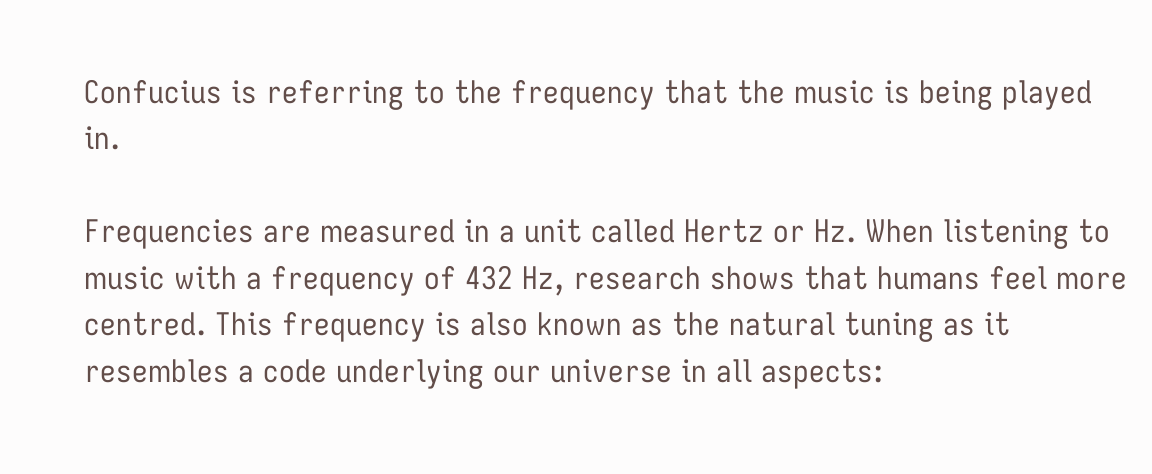Confucius is referring to the frequency that the music is being played in.

Frequencies are measured in a unit called Hertz or Hz. When listening to music with a frequency of 432 Hz, research shows that humans feel more centred. This frequency is also known as the natural tuning as it resembles a code underlying our universe in all aspects: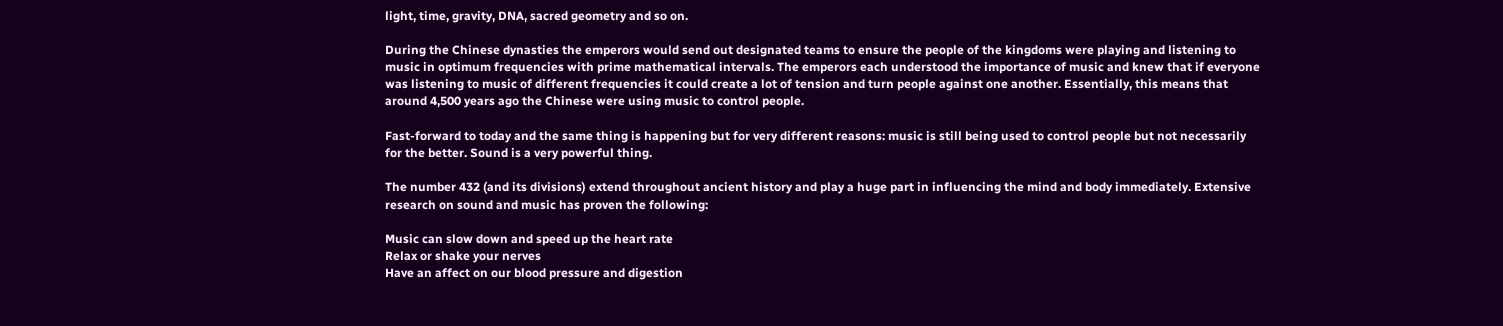light, time, gravity, DNA, sacred geometry and so on.

During the Chinese dynasties the emperors would send out designated teams to ensure the people of the kingdoms were playing and listening to music in optimum frequencies with prime mathematical intervals. The emperors each understood the importance of music and knew that if everyone was listening to music of different frequencies it could create a lot of tension and turn people against one another. Essentially, this means that around 4,500 years ago the Chinese were using music to control people.

Fast-forward to today and the same thing is happening but for very different reasons: music is still being used to control people but not necessarily for the better. Sound is a very powerful thing.

The number 432 (and its divisions) extend throughout ancient history and play a huge part in influencing the mind and body immediately. Extensive research on sound and music has proven the following:

Music can slow down and speed up the heart rate
Relax or shake your nerves
Have an affect on our blood pressure and digestion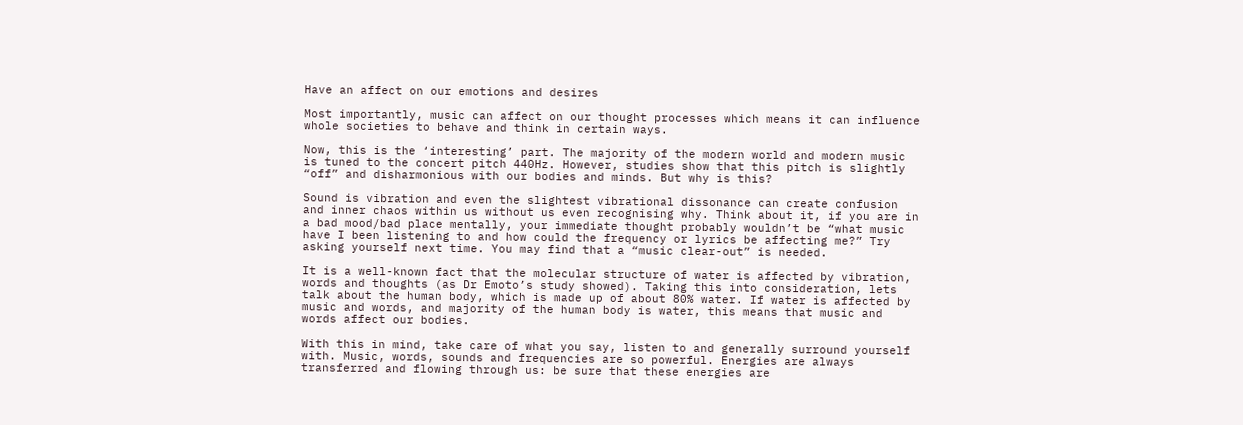Have an affect on our emotions and desires

Most importantly, music can affect on our thought processes which means it can influence whole societies to behave and think in certain ways.

Now, this is the ‘interesting’ part. The majority of the modern world and modern music is tuned to the concert pitch 440Hz. However, studies show that this pitch is slightly “off” and disharmonious with our bodies and minds. But why is this?

Sound is vibration and even the slightest vibrational dissonance can create confusion and inner chaos within us without us even recognising why. Think about it, if you are in a bad mood/bad place mentally, your immediate thought probably wouldn’t be “what music have I been listening to and how could the frequency or lyrics be affecting me?” Try asking yourself next time. You may find that a “music clear-out” is needed.

It is a well-known fact that the molecular structure of water is affected by vibration, words and thoughts (as Dr Emoto’s study showed). Taking this into consideration, lets talk about the human body, which is made up of about 80% water. If water is affected by music and words, and majority of the human body is water, this means that music and words affect our bodies.

With this in mind, take care of what you say, listen to and generally surround yourself with. Music, words, sounds and frequencies are so powerful. Energies are always transferred and flowing through us: be sure that these energies are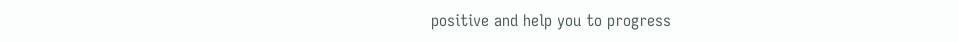positive and help you to progress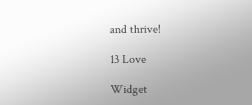and thrive!

13 Love

Widget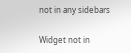not in any sidebars

Widget not in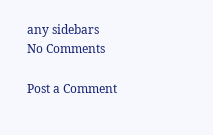any sidebars
No Comments

Post a Comment